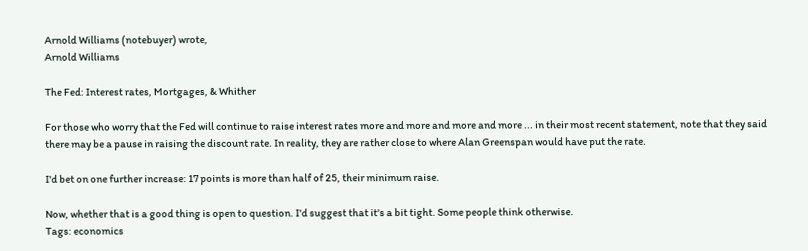Arnold Williams (notebuyer) wrote,
Arnold Williams

The Fed: Interest rates, Mortgages, & Whither

For those who worry that the Fed will continue to raise interest rates more and more and more and more ... in their most recent statement, note that they said there may be a pause in raising the discount rate. In reality, they are rather close to where Alan Greenspan would have put the rate.

I'd bet on one further increase: 17 points is more than half of 25, their minimum raise.

Now, whether that is a good thing is open to question. I'd suggest that it's a bit tight. Some people think otherwise.
Tags: economics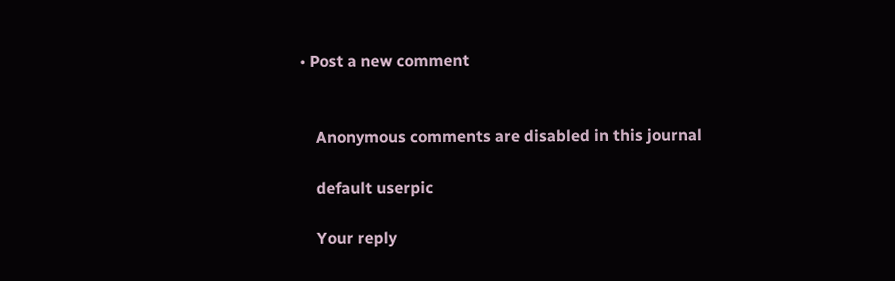• Post a new comment


    Anonymous comments are disabled in this journal

    default userpic

    Your reply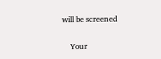will be screened

    Your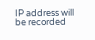IP address will be recorded